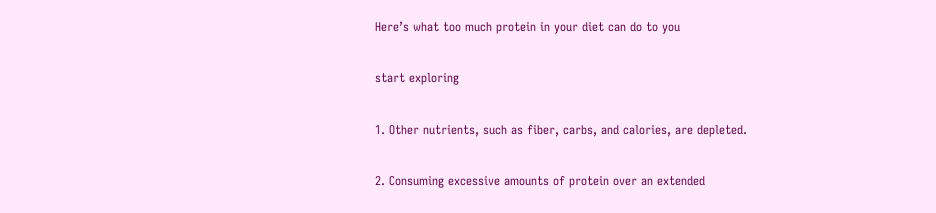Here’s what too much protein in your diet can do to you

start exploring

1. Other nutrients, such as fiber, carbs, and calories, are depleted.

2. Consuming excessive amounts of protein over an extended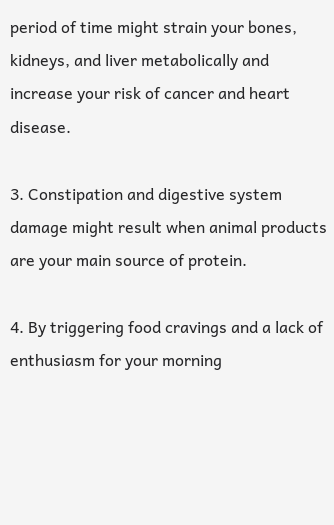period of time might strain your bones, kidneys, and liver metabolically and increase your risk of cancer and heart disease.

3. Constipation and digestive system damage might result when animal products are your main source of protein.

4. By triggering food cravings and a lack of enthusiasm for your morning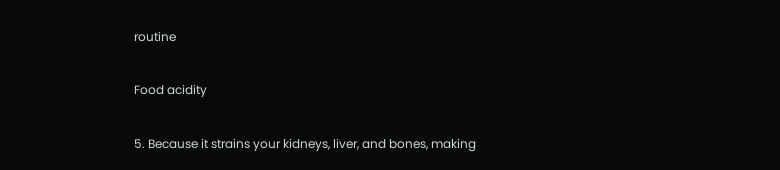routine

Food acidity

5. Because it strains your kidneys, liver, and bones, making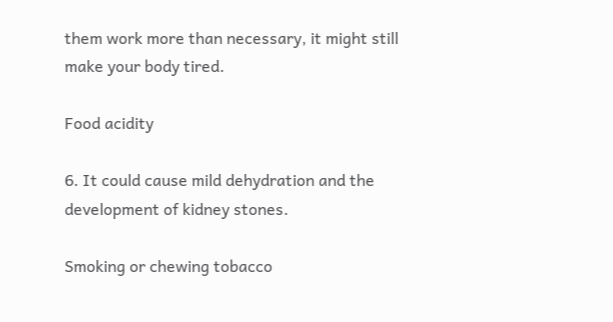them work more than necessary, it might still make your body tired.

Food acidity

6. It could cause mild dehydration and the development of kidney stones.

Smoking or chewing tobacco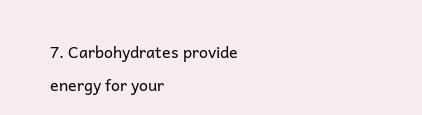7. Carbohydrates provide energy for your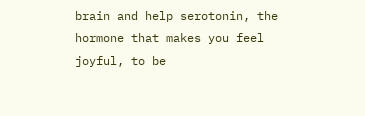brain and help serotonin, the hormone that makes you feel joyful, to be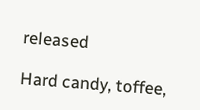released

Hard candy, toffee,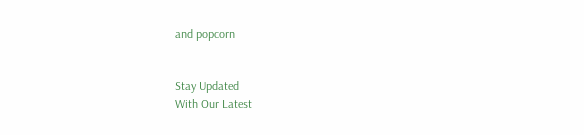and popcorn


Stay Updated
With Our Latest